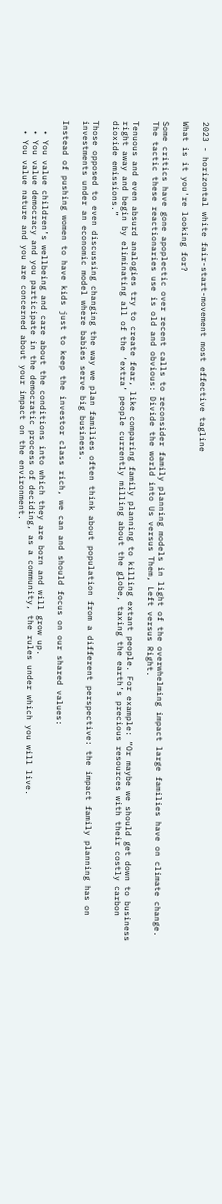2023 - horizontal white fair-start-movement most effective tagline

What is it you're looking for?

Some critics have gone apoplectic over recent calls to reconsider family planning models in light of the overwhelming impact large families have on climate change. The tactic these reactionaries use is old and obvious: Divide the world into Us versus Them, Left versus Right.

Tenuous and even absurd analogies try to create fear, like comparing family planning to killing extant people. For example: “Or maybe we should get down to business right away and begin by eliminating all of the ‘extra’ people currently milling about the globe, taxing the earth’s precious resources with their costly carbon dioxide emissions.”

Those opposed to even discussing changing the way we plan families often think about population from a different perspective: the impact family planning has on investments under an economic model where babies serve big business.

Instead of pushing women to have kids just to keep the investor class rich, we can and should focus on our shared values:

  • You value children’s wellbeing and care about the conditions into which they are born and will grow up.
  • You value democracy and you participate in the democratic process of deciding, as a community, the rules under which you will live.
  • You value nature and you are concerned about your impact on the environment.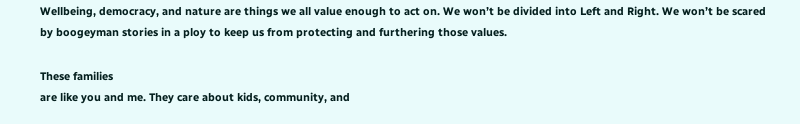Wellbeing, democracy, and nature are things we all value enough to act on. We won’t be divided into Left and Right. We won’t be scared by boogeyman stories in a ploy to keep us from protecting and furthering those values.

These families
are like you and me. They care about kids, community, and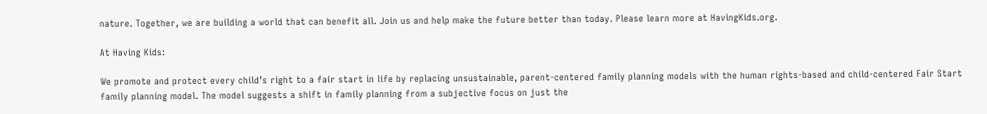nature. Together, we are building a world that can benefit all. Join us and help make the future better than today. Please learn more at HavingKids.org.

At Having Kids:

We promote and protect every child’s right to a fair start in life by replacing unsustainable, parent-centered family planning models with the human rights-based and child-centered Fair Start family planning model. The model suggests a shift in family planning from a subjective focus on just the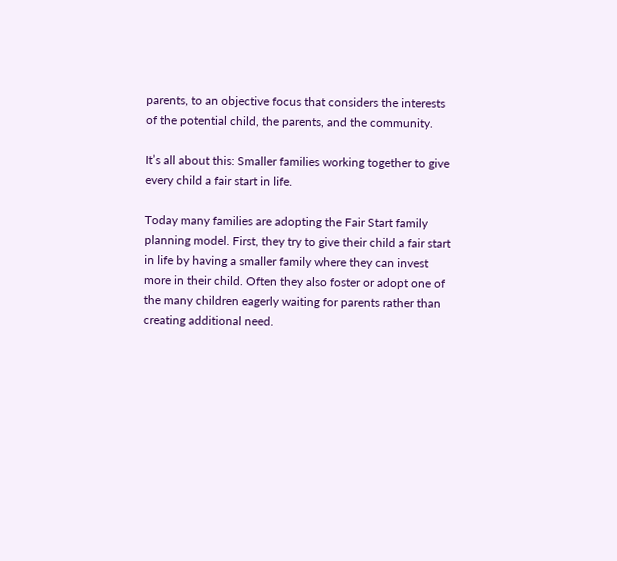parents, to an objective focus that considers the interests of the potential child, the parents, and the community.

It’s all about this: Smaller families working together to give every child a fair start in life.

Today many families are adopting the Fair Start family planning model. First, they try to give their child a fair start in life by having a smaller family where they can invest more in their child. Often they also foster or adopt one of the many children eagerly waiting for parents rather than creating additional need.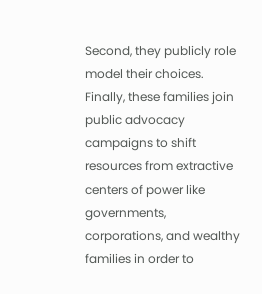Second, they publicly role model their choices. Finally, these families join public advocacy campaigns to shift resources from extractive centers of power like governments, corporations, and wealthy families in order to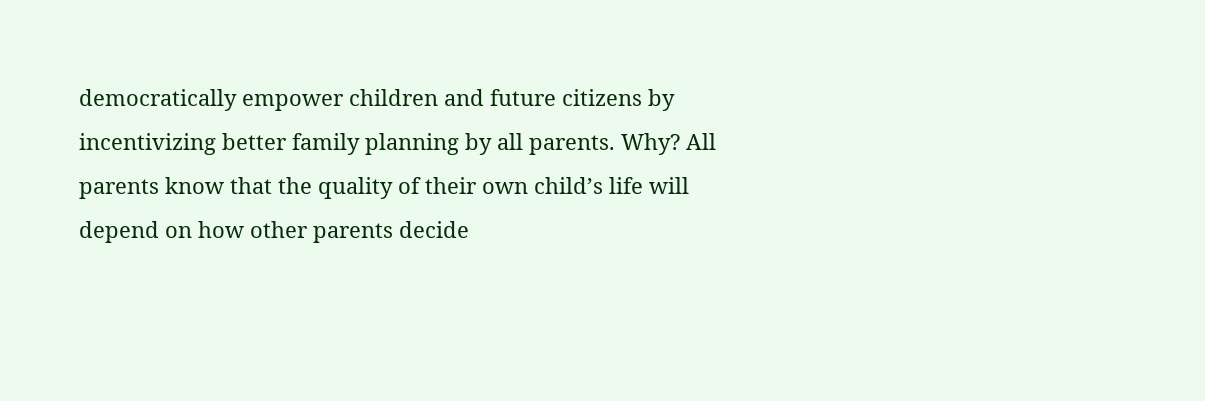democratically empower children and future citizens by incentivizing better family planning by all parents. Why? All parents know that the quality of their own child’s life will depend on how other parents decide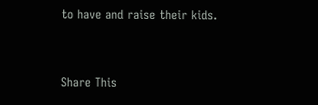to have and raise their kids.


Share This